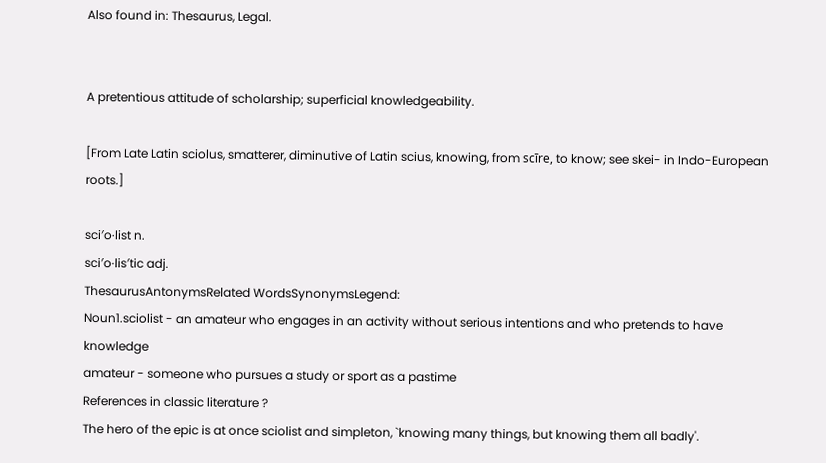Also found in: Thesaurus, Legal.


A pretentious attitude of scholarship; superficial knowledgeability.

[From Late Latin sciolus, smatterer, diminutive of Latin scius, knowing, from scīre, to know; see skei- in Indo-European roots.]

sci′o·list n.
sci′o·lis′tic adj.
ThesaurusAntonymsRelated WordsSynonymsLegend:
Noun1.sciolist - an amateur who engages in an activity without serious intentions and who pretends to have knowledge
amateur - someone who pursues a study or sport as a pastime
References in classic literature ?
The hero of the epic is at once sciolist and simpleton, `knowing many things, but knowing them all badly'.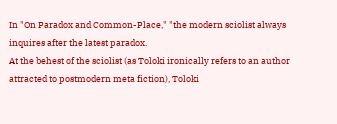In "On Paradox and Common-Place," "the modern sciolist always inquires after the latest paradox.
At the behest of the sciolist (as Toloki ironically refers to an author attracted to postmodern meta fiction), Toloki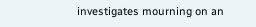investigates mourning on an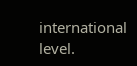international level.